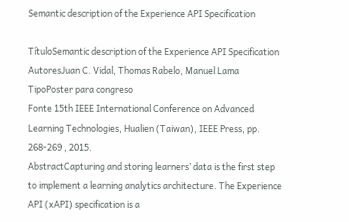Semantic description of the Experience API Specification

TítuloSemantic description of the Experience API Specification
AutoresJuan C. Vidal, Thomas Rabelo, Manuel Lama
TipoPoster para congreso
Fonte 15th IEEE International Conference on Advanced Learning Technologies, Hualien (Taiwan), IEEE Press, pp. 268-269 , 2015.
AbstractCapturing and storing learners’ data is the first step to implement a learning analytics architecture. The Experience API (xAPI) specification is a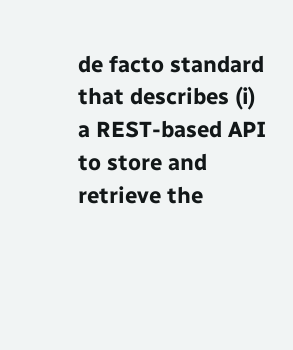de facto standard that describes (i) a REST-based API to store and retrieve the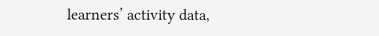learners’ activity data,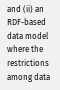and (ii) an RDF-based data model where the restrictions among data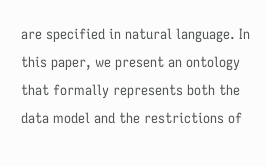are specified in natural language. In this paper, we present an ontology that formally represents both the data model and the restrictions of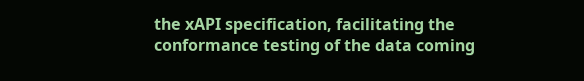the xAPI specification, facilitating the conformance testing of the data coming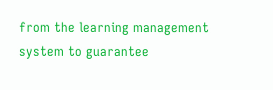from the learning management system to guarantee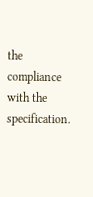the compliance with the specification.